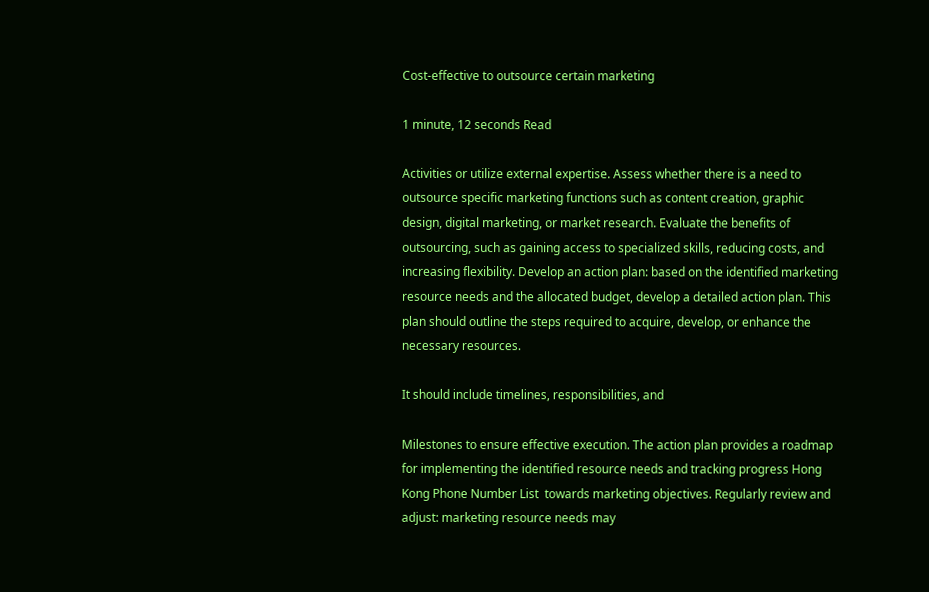Cost-effective to outsource certain marketing

1 minute, 12 seconds Read

Activities or utilize external expertise. Assess whether there is a need to outsource specific marketing functions such as content creation, graphic design, digital marketing, or market research. Evaluate the benefits of outsourcing, such as gaining access to specialized skills, reducing costs, and increasing flexibility. Develop an action plan: based on the identified marketing resource needs and the allocated budget, develop a detailed action plan. This plan should outline the steps required to acquire, develop, or enhance the necessary resources.

It should include timelines, responsibilities, and

Milestones to ensure effective execution. The action plan provides a roadmap for implementing the identified resource needs and tracking progress Hong Kong Phone Number List  towards marketing objectives. Regularly review and adjust: marketing resource needs may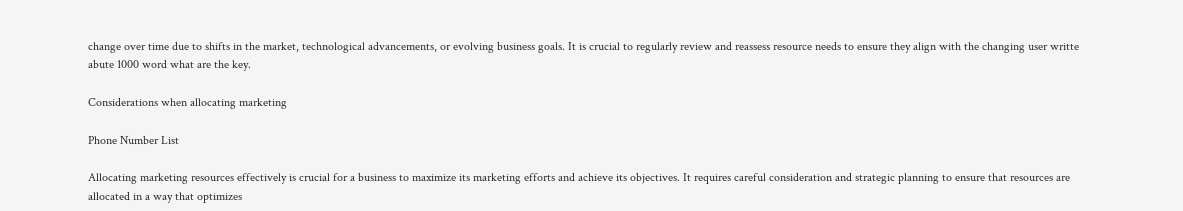change over time due to shifts in the market, technological advancements, or evolving business goals. It is crucial to regularly review and reassess resource needs to ensure they align with the changing user writte abute 1000 word what are the key.

Considerations when allocating marketing

Phone Number List

Allocating marketing resources effectively is crucial for a business to maximize its marketing efforts and achieve its objectives. It requires careful consideration and strategic planning to ensure that resources are allocated in a way that optimizes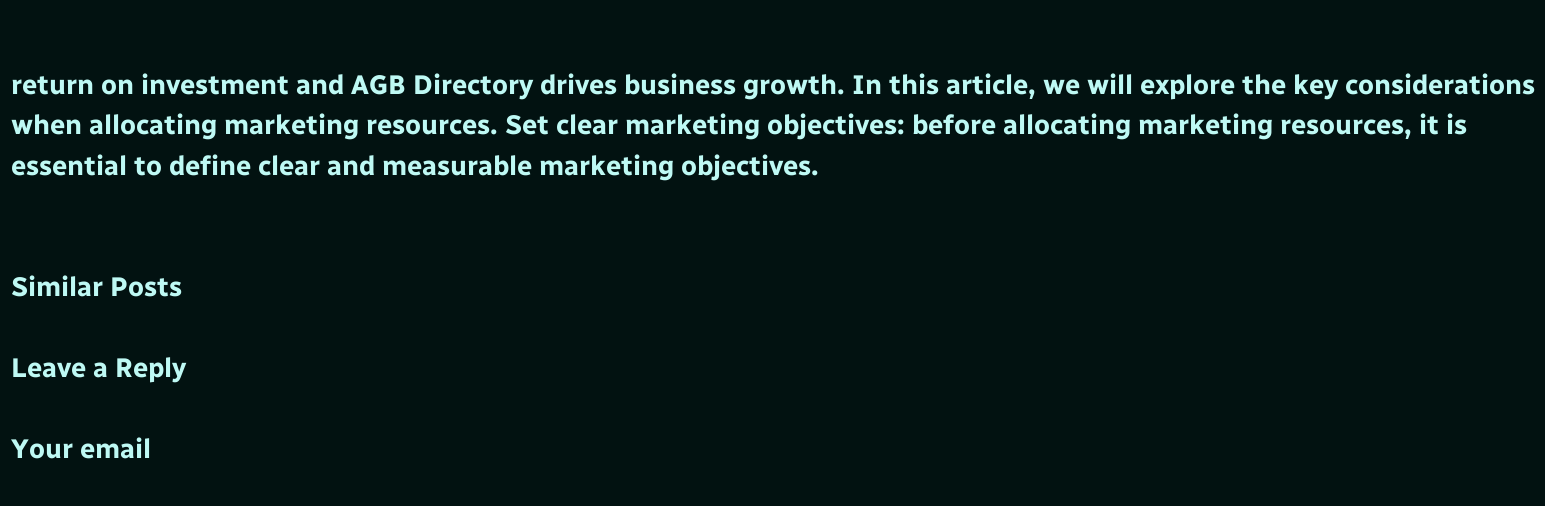return on investment and AGB Directory drives business growth. In this article, we will explore the key considerations when allocating marketing resources. Set clear marketing objectives: before allocating marketing resources, it is essential to define clear and measurable marketing objectives.


Similar Posts

Leave a Reply

Your email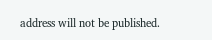address will not be published.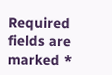Required fields are marked *